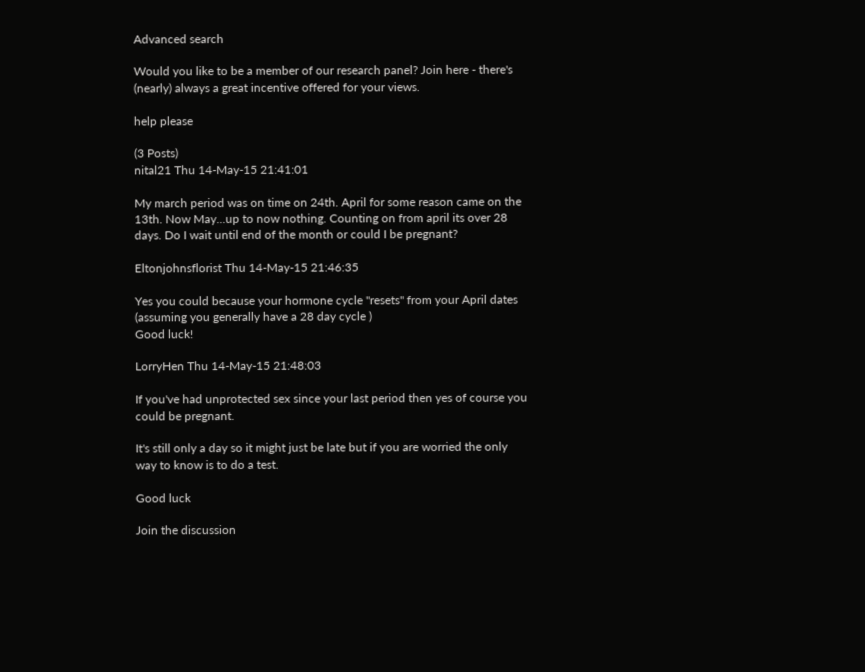Advanced search

Would you like to be a member of our research panel? Join here - there's (nearly) always a great incentive offered for your views.

help please

(3 Posts)
nital21 Thu 14-May-15 21:41:01

My march period was on time on 24th. April for some reason came on the 13th. Now May...up to now nothing. Counting on from april its over 28 days. Do I wait until end of the month or could I be pregnant?

Eltonjohnsflorist Thu 14-May-15 21:46:35

Yes you could because your hormone cycle "resets" from your April dates (assuming you generally have a 28 day cycle )
Good luck!

LorryHen Thu 14-May-15 21:48:03

If you've had unprotected sex since your last period then yes of course you could be pregnant.

It's still only a day so it might just be late but if you are worried the only way to know is to do a test.

Good luck

Join the discussion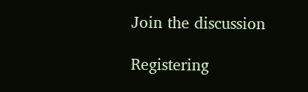Join the discussion

Registering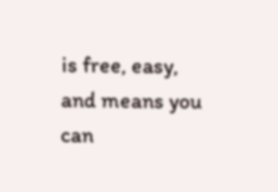is free, easy, and means you can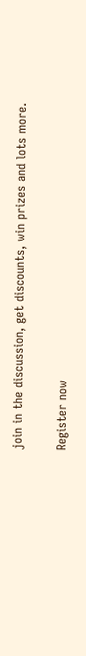join in the discussion, get discounts, win prizes and lots more.

Register now